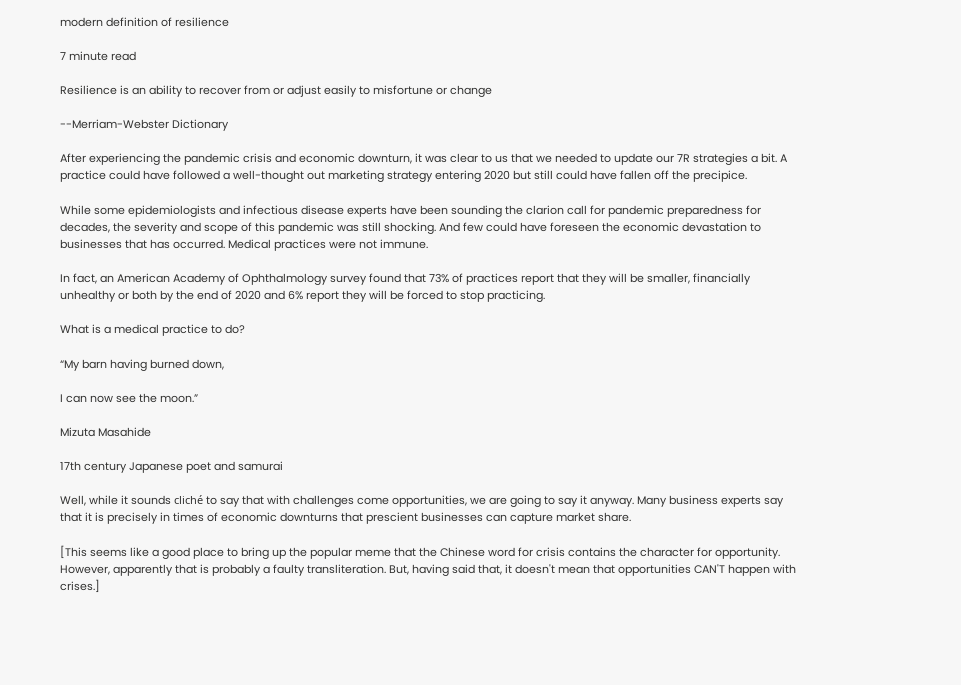modern definition of resilience

7 minute read

Resilience is an ability to recover from or adjust easily to misfortune or change

--Merriam-Webster Dictionary

After experiencing the pandemic crisis and economic downturn, it was clear to us that we needed to update our 7R strategies a bit. A practice could have followed a well-thought out marketing strategy entering 2020 but still could have fallen off the precipice.

While some epidemiologists and infectious disease experts have been sounding the clarion call for pandemic preparedness for decades, the severity and scope of this pandemic was still shocking. And few could have foreseen the economic devastation to businesses that has occurred. Medical practices were not immune.

In fact, an American Academy of Ophthalmology survey found that 73% of practices report that they will be smaller, financially unhealthy or both by the end of 2020 and 6% report they will be forced to stop practicing.

What is a medical practice to do?

“My barn having burned down,

I can now see the moon.”

Mizuta Masahide

17th century Japanese poet and samurai

Well, while it sounds cliché to say that with challenges come opportunities, we are going to say it anyway. Many business experts say that it is precisely in times of economic downturns that prescient businesses can capture market share.

[This seems like a good place to bring up the popular meme that the Chinese word for crisis contains the character for opportunity. However, apparently that is probably a faulty transliteration. But, having said that, it doesn't mean that opportunities CAN'T happen with crises.]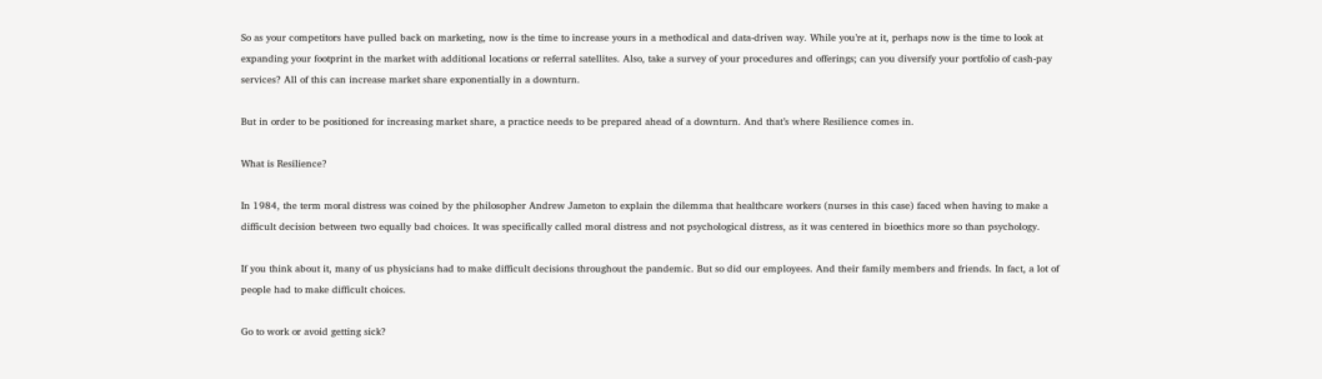So as your competitors have pulled back on marketing, now is the time to increase yours in a methodical and data-driven way. While you’re at it, perhaps now is the time to look at expanding your footprint in the market with additional locations or referral satellites. Also, take a survey of your procedures and offerings; can you diversify your portfolio of cash-pay services? All of this can increase market share exponentially in a downturn.

But in order to be positioned for increasing market share, a practice needs to be prepared ahead of a downturn. And that’s where Resilience comes in.

What is Resilience?

In 1984, the term moral distress was coined by the philosopher Andrew Jameton to explain the dilemma that healthcare workers (nurses in this case) faced when having to make a difficult decision between two equally bad choices. It was specifically called moral distress and not psychological distress, as it was centered in bioethics more so than psychology.

If you think about it, many of us physicians had to make difficult decisions throughout the pandemic. But so did our employees. And their family members and friends. In fact, a lot of people had to make difficult choices.

Go to work or avoid getting sick?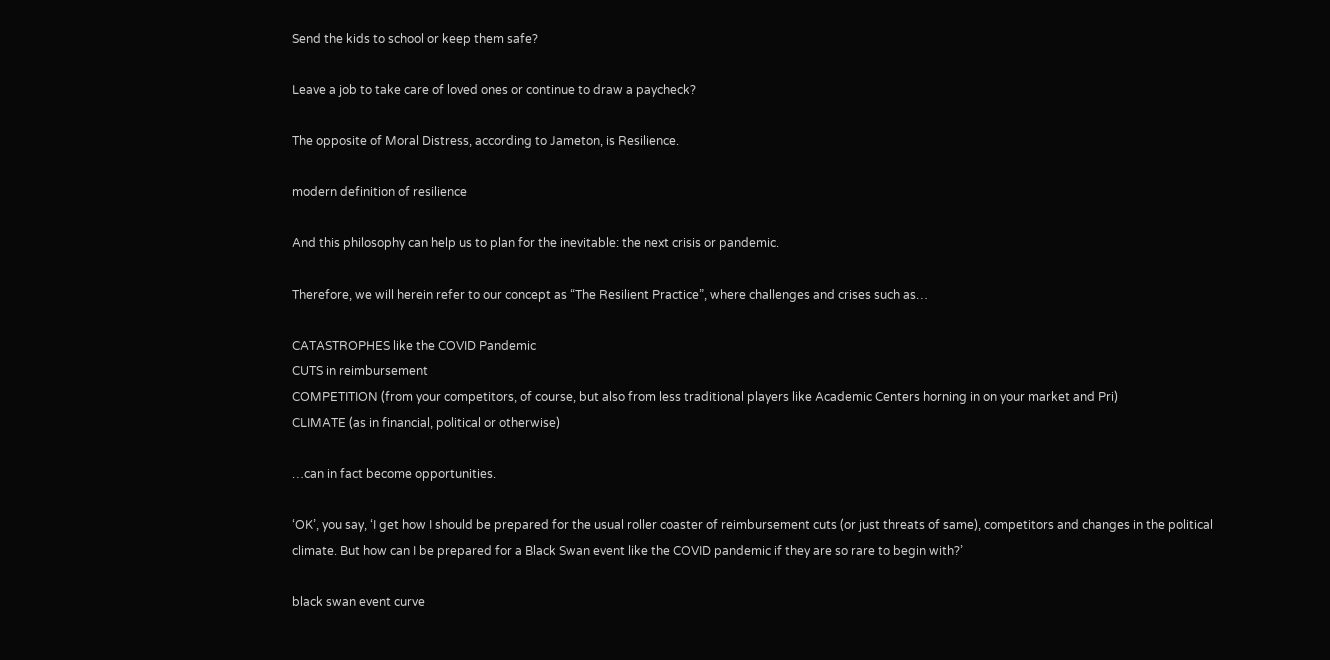Send the kids to school or keep them safe?

Leave a job to take care of loved ones or continue to draw a paycheck?

The opposite of Moral Distress, according to Jameton, is Resilience.

modern definition of resilience

And this philosophy can help us to plan for the inevitable: the next crisis or pandemic.

Therefore, we will herein refer to our concept as “The Resilient Practice”, where challenges and crises such as…

CATASTROPHES like the COVID Pandemic
CUTS in reimbursement
COMPETITION (from your competitors, of course, but also from less traditional players like Academic Centers horning in on your market and Pri)
CLIMATE (as in financial, political or otherwise)

…can in fact become opportunities.

‘OK’, you say, ‘I get how I should be prepared for the usual roller coaster of reimbursement cuts (or just threats of same), competitors and changes in the political climate. But how can I be prepared for a Black Swan event like the COVID pandemic if they are so rare to begin with?’

black swan event curve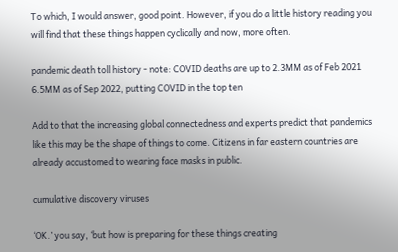To which, I would answer, good point. However, if you do a little history reading you will find that these things happen cyclically and now, more often.

pandemic death toll history - note: COVID deaths are up to 2.3MM as of Feb 2021 6.5MM as of Sep 2022, putting COVID in the top ten

Add to that the increasing global connectedness and experts predict that pandemics like this may be the shape of things to come. Citizens in far eastern countries are already accustomed to wearing face masks in public.

cumulative discovery viruses

‘OK.’ you say, ‘but how is preparing for these things creating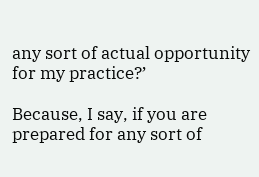any sort of actual opportunity for my practice?’

Because, I say, if you are prepared for any sort of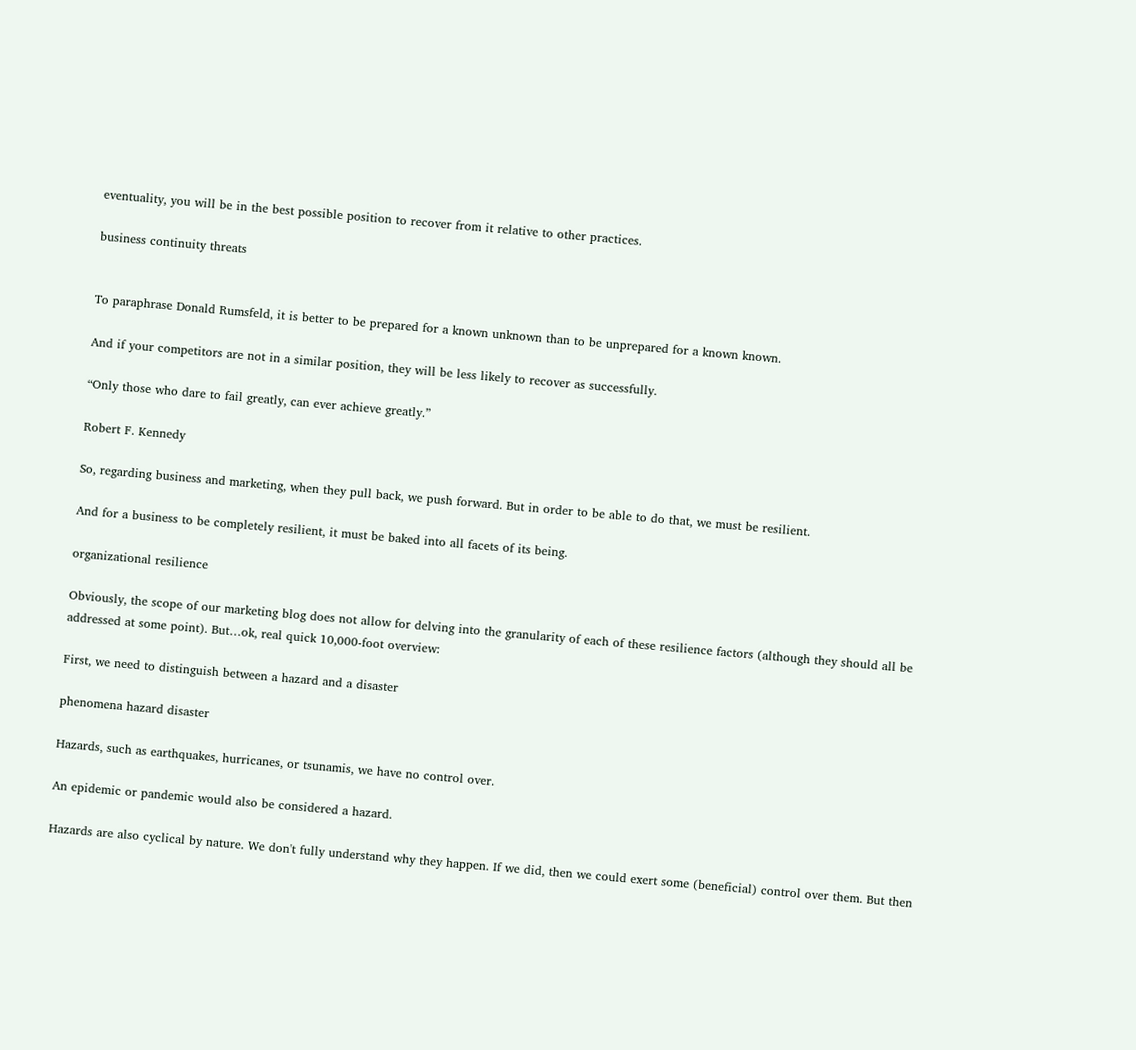eventuality, you will be in the best possible position to recover from it relative to other practices.

business continuity threats


To paraphrase Donald Rumsfeld, it is better to be prepared for a known unknown than to be unprepared for a known known.

And if your competitors are not in a similar position, they will be less likely to recover as successfully.

“Only those who dare to fail greatly, can ever achieve greatly.”

Robert F. Kennedy

So, regarding business and marketing, when they pull back, we push forward. But in order to be able to do that, we must be resilient.

And for a business to be completely resilient, it must be baked into all facets of its being.

organizational resilience

Obviously, the scope of our marketing blog does not allow for delving into the granularity of each of these resilience factors (although they should all be addressed at some point). But…ok, real quick 10,000-foot overview:

First, we need to distinguish between a hazard and a disaster

phenomena hazard disaster

Hazards, such as earthquakes, hurricanes, or tsunamis, we have no control over.

An epidemic or pandemic would also be considered a hazard.

Hazards are also cyclical by nature. We don't fully understand why they happen. If we did, then we could exert some (beneficial) control over them. But then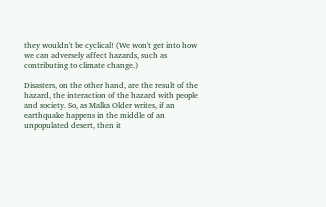they wouldn't be cyclical! (We won't get into how we can adversely affect hazards, such as contributing to climate change.)

Disasters, on the other hand, are the result of the hazard, the interaction of the hazard with people and society. So, as Malka Older writes, if an earthquake happens in the middle of an unpopulated desert, then it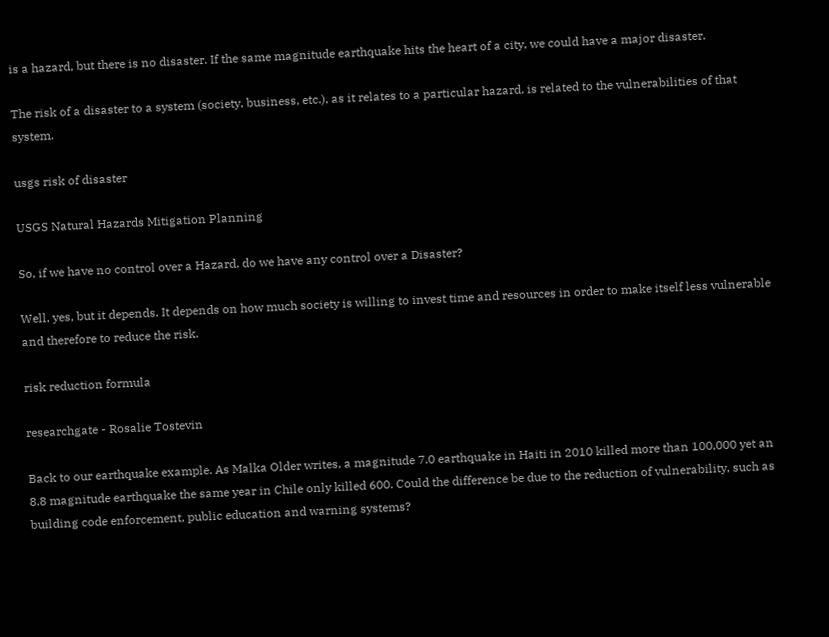is a hazard, but there is no disaster. If the same magnitude earthquake hits the heart of a city, we could have a major disaster.

The risk of a disaster to a system (society, business, etc.), as it relates to a particular hazard, is related to the vulnerabilities of that system.

usgs risk of disaster

USGS Natural Hazards Mitigation Planning

So, if we have no control over a Hazard, do we have any control over a Disaster?

Well, yes, but it depends. It depends on how much society is willing to invest time and resources in order to make itself less vulnerable and therefore to reduce the risk.

risk reduction formula

researchgate - Rosalie Tostevin

Back to our earthquake example. As Malka Older writes, a magnitude 7.0 earthquake in Haiti in 2010 killed more than 100,000 yet an 8.8 magnitude earthquake the same year in Chile only killed 600. Could the difference be due to the reduction of vulnerability, such as building code enforcement, public education and warning systems?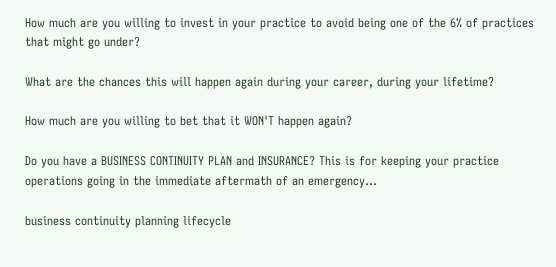How much are you willing to invest in your practice to avoid being one of the 6% of practices that might go under?

What are the chances this will happen again during your career, during your lifetime?

How much are you willing to bet that it WON'T happen again?

Do you have a BUSINESS CONTINUITY PLAN and INSURANCE? This is for keeping your practice operations going in the immediate aftermath of an emergency...

business continuity planning lifecycle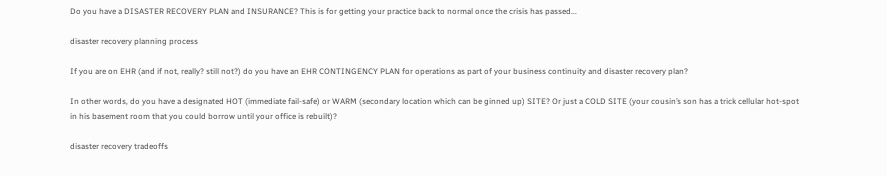Do you have a DISASTER RECOVERY PLAN and INSURANCE? This is for getting your practice back to normal once the crisis has passed...

disaster recovery planning process

If you are on EHR (and if not, really? still not?) do you have an EHR CONTINGENCY PLAN for operations as part of your business continuity and disaster recovery plan?

In other words, do you have a designated HOT (immediate fail-safe) or WARM (secondary location which can be ginned up) SITE? Or just a COLD SITE (your cousin’s son has a trick cellular hot-spot in his basement room that you could borrow until your office is rebuilt)?

disaster recovery tradeoffs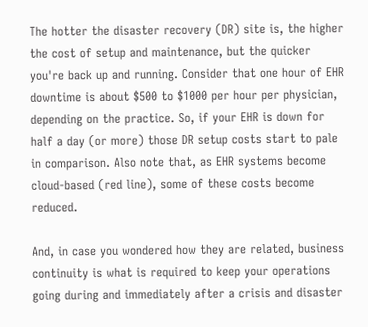The hotter the disaster recovery (DR) site is, the higher the cost of setup and maintenance, but the quicker you're back up and running. Consider that one hour of EHR downtime is about $500 to $1000 per hour per physician, depending on the practice. So, if your EHR is down for half a day (or more) those DR setup costs start to pale in comparison. Also note that, as EHR systems become cloud-based (red line), some of these costs become reduced.

And, in case you wondered how they are related, business continuity is what is required to keep your operations going during and immediately after a crisis and disaster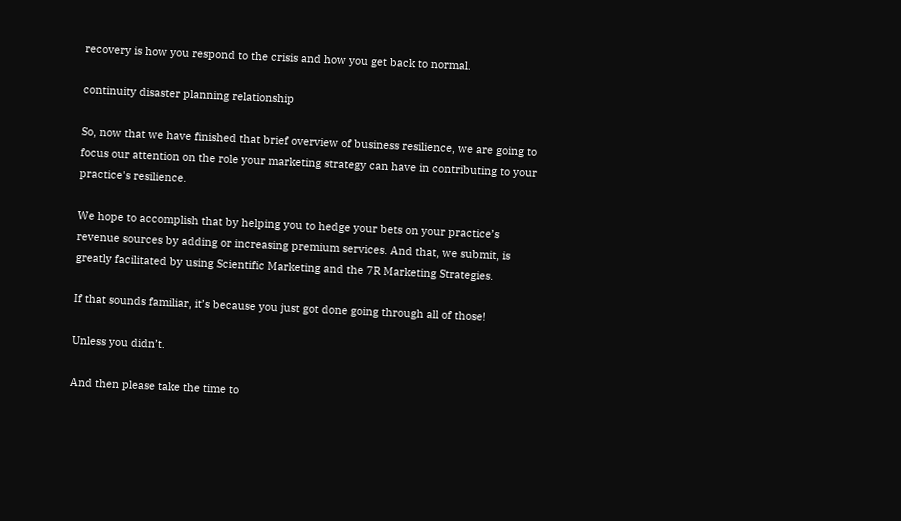recovery is how you respond to the crisis and how you get back to normal.

continuity disaster planning relationship

So, now that we have finished that brief overview of business resilience, we are going to focus our attention on the role your marketing strategy can have in contributing to your practice's resilience.

We hope to accomplish that by helping you to hedge your bets on your practice’s revenue sources by adding or increasing premium services. And that, we submit, is greatly facilitated by using Scientific Marketing and the 7R Marketing Strategies.

If that sounds familiar, it’s because you just got done going through all of those!

Unless you didn’t.

And then please take the time to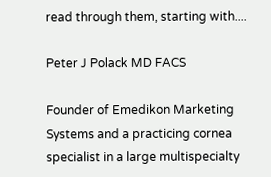read through them, starting with....

Peter J Polack MD FACS

Founder of Emedikon Marketing Systems and a practicing cornea specialist in a large multispecialty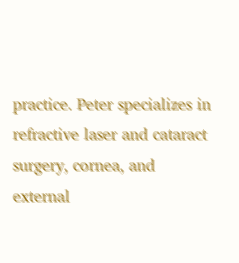practice. Peter specializes in refractive laser and cataract surgery, cornea, and external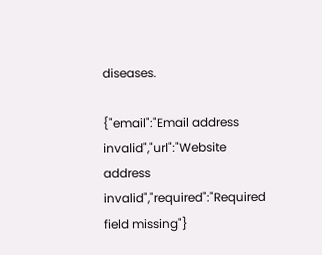diseases.

{"email":"Email address invalid","url":"Website address invalid","required":"Required field missing"}